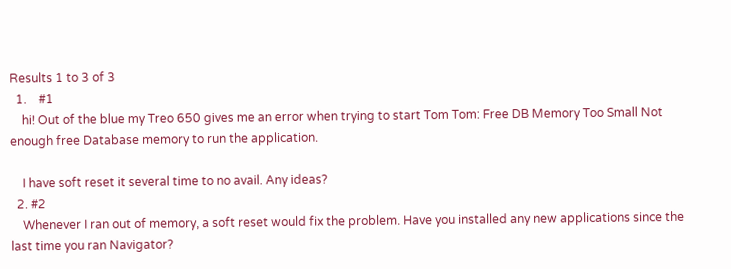Results 1 to 3 of 3
  1.    #1
    hi! Out of the blue my Treo 650 gives me an error when trying to start Tom Tom: Free DB Memory Too Small Not enough free Database memory to run the application.

    I have soft reset it several time to no avail. Any ideas?
  2. #2
    Whenever I ran out of memory, a soft reset would fix the problem. Have you installed any new applications since the last time you ran Navigator?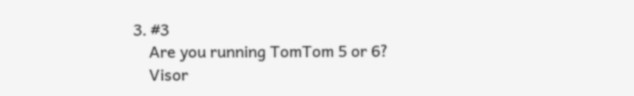3. #3
    Are you running TomTom 5 or 6?
    Visor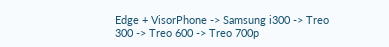Edge + VisorPhone -> Samsung i300 -> Treo 300 -> Treo 600 -> Treo 700p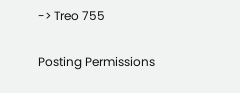-> Treo 755

Posting Permissions